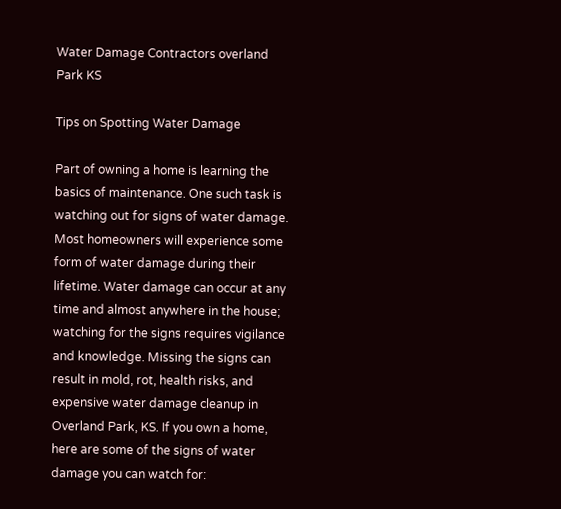Water Damage Contractors overland Park KS

Tips on Spotting Water Damage

Part of owning a home is learning the basics of maintenance. One such task is watching out for signs of water damage. Most homeowners will experience some form of water damage during their lifetime. Water damage can occur at any time and almost anywhere in the house; watching for the signs requires vigilance and knowledge. Missing the signs can result in mold, rot, health risks, and expensive water damage cleanup in Overland Park, KS. If you own a home, here are some of the signs of water damage you can watch for: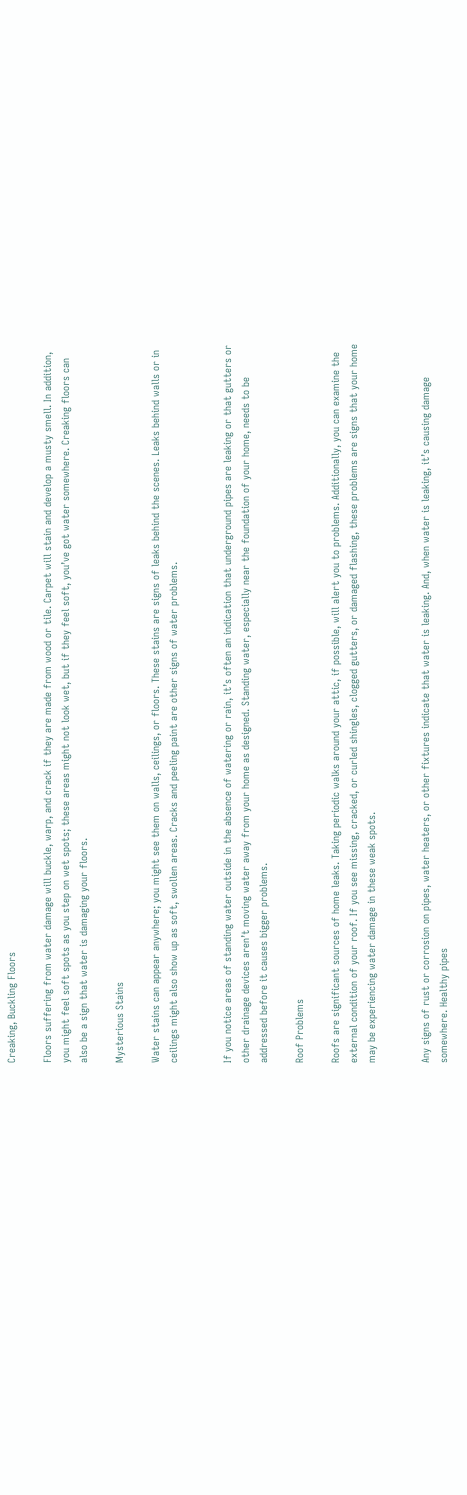Creaking, Buckling Floors

Floors suffering from water damage will buckle, warp, and crack if they are made from wood or tile. Carpet will stain and develop a musty smell. In addition, you might feel soft spots as you step on wet spots; these areas might not look wet, but if they feel soft, you’ve got water somewhere. Creaking floors can also be a sign that water is damaging your floors.

Mysterious Stains

Water stains can appear anywhere; you might see them on walls, ceilings, or floors. These stains are signs of leaks behind the scenes. Leaks behind walls or in ceilings might also show up as soft, swollen areas. Cracks and peeling paint are other signs of water problems.


If you notice areas of standing water outside in the absence of watering or rain, it’s often an indication that underground pipes are leaking or that gutters or other drainage devices aren’t moving water away from your home as designed. Standing water, especially near the foundation of your home, needs to be addressed before it causes bigger problems.

Roof Problems

Roofs are significant sources of home leaks. Taking periodic walks around your attic, if possible, will alert you to problems. Additionally, you can examine the external condition of your roof. If you see missing, cracked, or curled shingles, clogged gutters, or damaged flashing, these problems are signs that your home may be experiencing water damage in these weak spots.


Any signs of rust or corrosion on pipes, water heaters, or other fixtures indicate that water is leaking. And, when water is leaking, it’s causing damage somewhere. Healthy pipes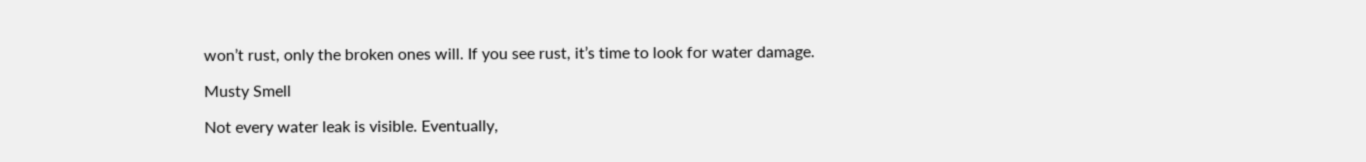won’t rust, only the broken ones will. If you see rust, it’s time to look for water damage.

Musty Smell

Not every water leak is visible. Eventually,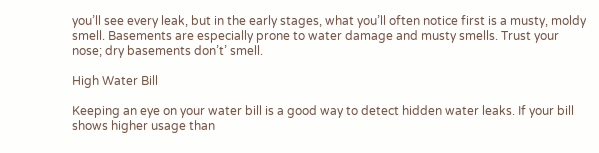you’ll see every leak, but in the early stages, what you’ll often notice first is a musty, moldy smell. Basements are especially prone to water damage and musty smells. Trust your nose; dry basements don’t’ smell.

High Water Bill

Keeping an eye on your water bill is a good way to detect hidden water leaks. If your bill shows higher usage than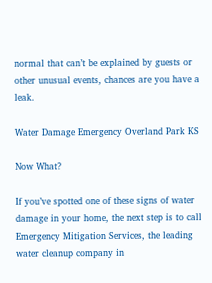normal that can’t be explained by guests or other unusual events, chances are you have a leak.

Water Damage Emergency Overland Park KS

Now What?

If you’ve spotted one of these signs of water damage in your home, the next step is to call Emergency Mitigation Services, the leading water cleanup company in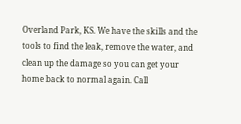Overland Park, KS. We have the skills and the tools to find the leak, remove the water, and clean up the damage so you can get your home back to normal again. Call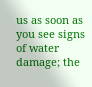us as soon as you see signs of water damage; the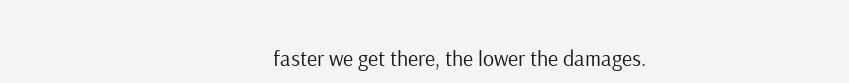faster we get there, the lower the damages.